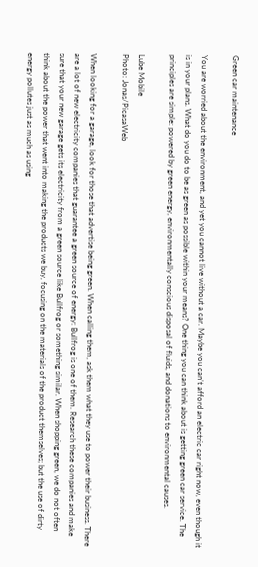Green car maintenance

You are worried about the environment, and yet you cannot live without a car. Maybe you can’t afford an electric car right now, even though it is in your plans. What do you do to be as green as possible within your means? One thing you can think about is getting green car service. The principles are simple: powered by green energy, environmentally conscious disposal of fluids, and donations to environmental causes.

Lube Mobile
Photo: Jonas/PicasaWeb

When looking for a garage, look for those that advertise being green. When calling them, ask them what they use to power their business. There are a lot of new electricity companies that guarantee a green source of energy: Bullfrog is one of them. Research these companies and make sure that your new garage gets its electricity from a green source like Bullfrog or something similar. When shopping green, we do not often think about the power that went into making the products we buy, focusing on the materials of the product themselves; but the use of dirty energy pollutes just as much as using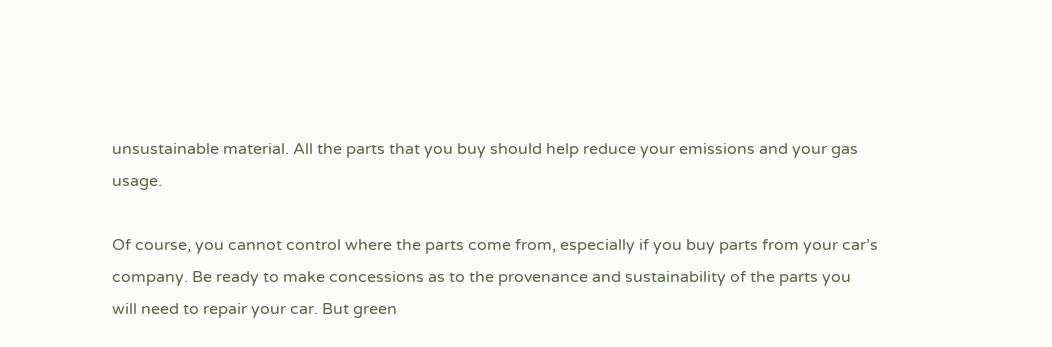unsustainable material. All the parts that you buy should help reduce your emissions and your gas usage.

Of course, you cannot control where the parts come from, especially if you buy parts from your car’s company. Be ready to make concessions as to the provenance and sustainability of the parts you will need to repair your car. But green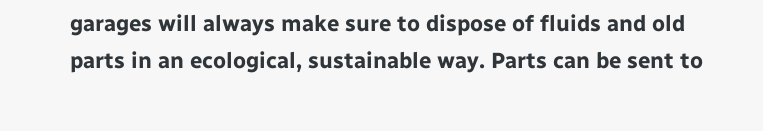garages will always make sure to dispose of fluids and old parts in an ecological, sustainable way. Parts can be sent to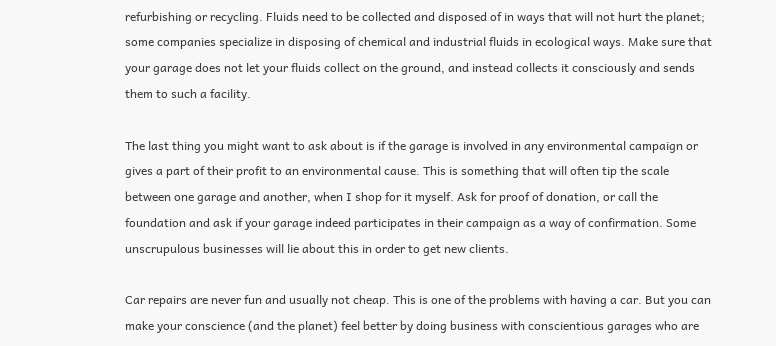refurbishing or recycling. Fluids need to be collected and disposed of in ways that will not hurt the planet; some companies specialize in disposing of chemical and industrial fluids in ecological ways. Make sure that your garage does not let your fluids collect on the ground, and instead collects it consciously and sends them to such a facility.

The last thing you might want to ask about is if the garage is involved in any environmental campaign or gives a part of their profit to an environmental cause. This is something that will often tip the scale between one garage and another, when I shop for it myself. Ask for proof of donation, or call the foundation and ask if your garage indeed participates in their campaign as a way of confirmation. Some unscrupulous businesses will lie about this in order to get new clients.

Car repairs are never fun and usually not cheap. This is one of the problems with having a car. But you can make your conscience (and the planet) feel better by doing business with conscientious garages who are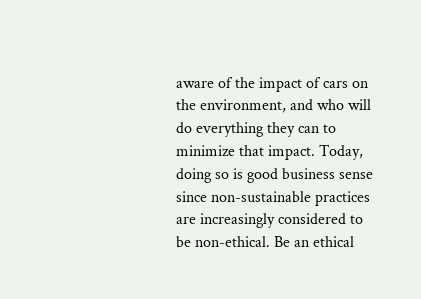aware of the impact of cars on the environment, and who will do everything they can to minimize that impact. Today, doing so is good business sense since non-sustainable practices are increasingly considered to be non-ethical. Be an ethical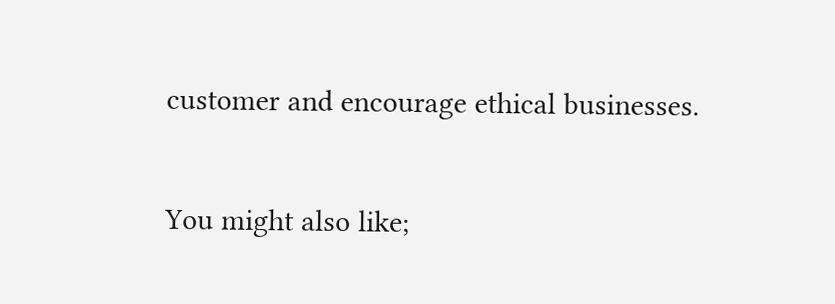customer and encourage ethical businesses.

You might also like;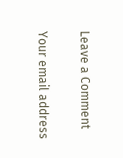Leave a Comment

Your email address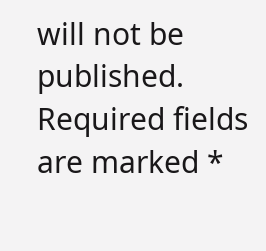will not be published. Required fields are marked *